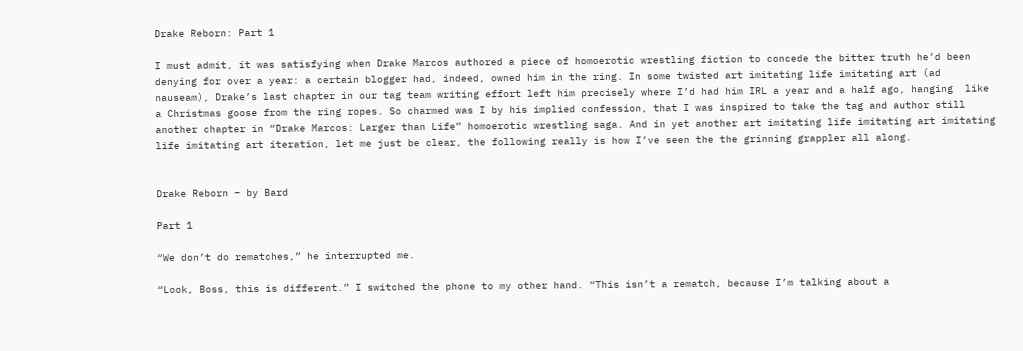Drake Reborn: Part 1

I must admit, it was satisfying when Drake Marcos authored a piece of homoerotic wrestling fiction to concede the bitter truth he’d been denying for over a year: a certain blogger had, indeed, owned him in the ring. In some twisted art imitating life imitating art (ad nauseam), Drake’s last chapter in our tag team writing effort left him precisely where I’d had him IRL a year and a half ago, hanging  like a Christmas goose from the ring ropes. So charmed was I by his implied confession, that I was inspired to take the tag and author still another chapter in “Drake Marcos: Larger than Life” homoerotic wrestling saga. And in yet another art imitating life imitating art imitating life imitating art iteration, let me just be clear, the following really is how I’ve seen the the grinning grappler all along.


Drake Reborn – by Bard

Part 1

“We don’t do rematches,” he interrupted me.

“Look, Boss, this is different.” I switched the phone to my other hand. “This isn’t a rematch, because I’m talking about a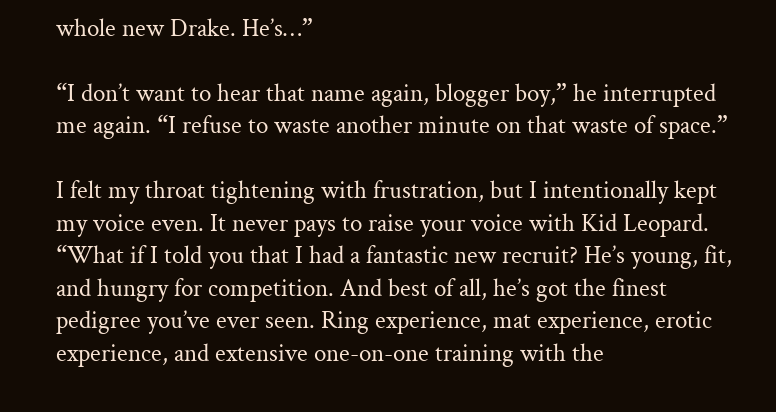whole new Drake. He’s…”

“I don’t want to hear that name again, blogger boy,” he interrupted me again. “I refuse to waste another minute on that waste of space.”

I felt my throat tightening with frustration, but I intentionally kept my voice even. It never pays to raise your voice with Kid Leopard. “What if I told you that I had a fantastic new recruit? He’s young, fit, and hungry for competition. And best of all, he’s got the finest pedigree you’ve ever seen. Ring experience, mat experience, erotic experience, and extensive one-on-one training with the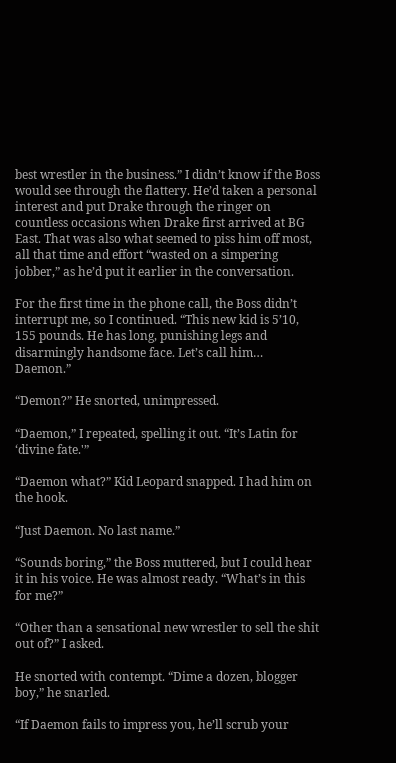best wrestler in the business.” I didn’t know if the Boss would see through the flattery. He’d taken a personal interest and put Drake through the ringer on countless occasions when Drake first arrived at BG East. That was also what seemed to piss him off most, all that time and effort “wasted on a simpering jobber,” as he’d put it earlier in the conversation.

For the first time in the phone call, the Boss didn’t interrupt me, so I continued. “This new kid is 5’10, 155 pounds. He has long, punishing legs and disarmingly handsome face. Let’s call him… Daemon.”

“Demon?” He snorted, unimpressed.

“Daemon,” I repeated, spelling it out. “It’s Latin for ‘divine fate.'”

“Daemon what?” Kid Leopard snapped. I had him on the hook.

“Just Daemon. No last name.”

“Sounds boring,” the Boss muttered, but I could hear it in his voice. He was almost ready. “What’s in this for me?”

“Other than a sensational new wrestler to sell the shit out of?” I asked.

He snorted with contempt. “Dime a dozen, blogger boy,” he snarled.

“If Daemon fails to impress you, he’ll scrub your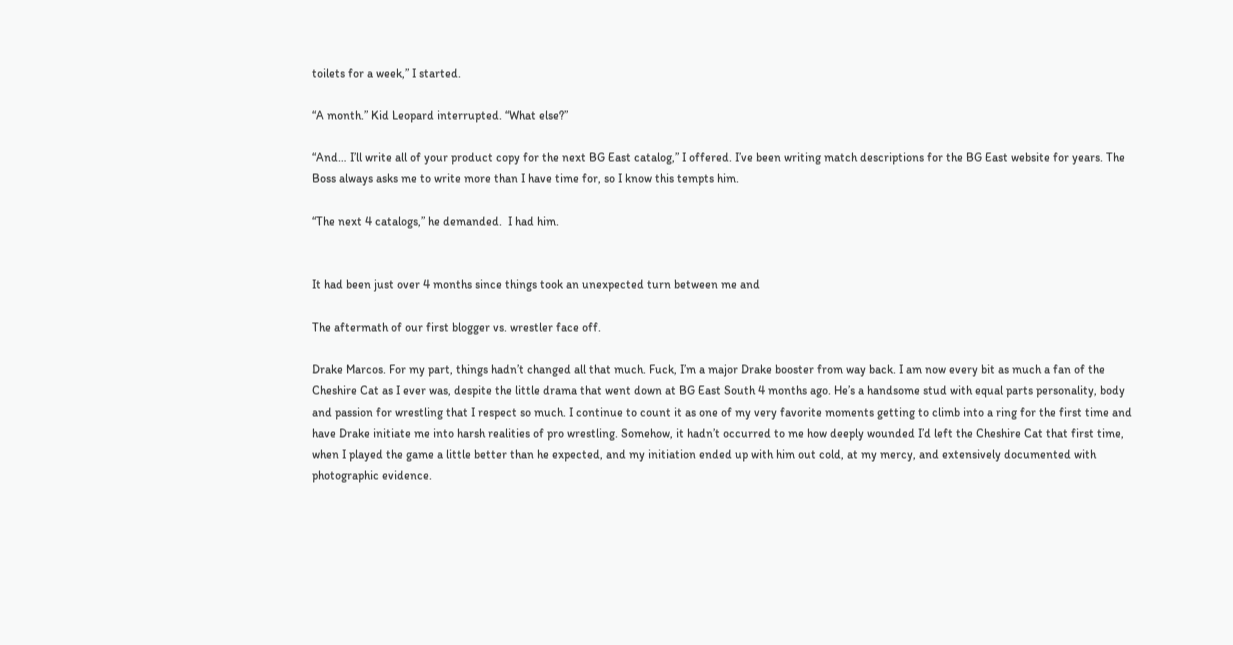toilets for a week,” I started.

“A month.” Kid Leopard interrupted. “What else?”

“And… I’ll write all of your product copy for the next BG East catalog,” I offered. I’ve been writing match descriptions for the BG East website for years. The Boss always asks me to write more than I have time for, so I know this tempts him.

“The next 4 catalogs,” he demanded.  I had him.


It had been just over 4 months since things took an unexpected turn between me and

The aftermath of our first blogger vs. wrestler face off.

Drake Marcos. For my part, things hadn’t changed all that much. Fuck, I’m a major Drake booster from way back. I am now every bit as much a fan of the Cheshire Cat as I ever was, despite the little drama that went down at BG East South 4 months ago. He’s a handsome stud with equal parts personality, body and passion for wrestling that I respect so much. I continue to count it as one of my very favorite moments getting to climb into a ring for the first time and have Drake initiate me into harsh realities of pro wrestling. Somehow, it hadn’t occurred to me how deeply wounded I’d left the Cheshire Cat that first time, when I played the game a little better than he expected, and my initiation ended up with him out cold, at my mercy, and extensively documented with photographic evidence.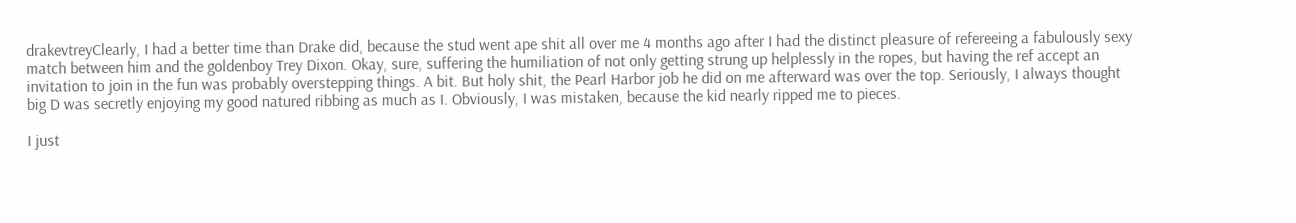drakevtreyClearly, I had a better time than Drake did, because the stud went ape shit all over me 4 months ago after I had the distinct pleasure of refereeing a fabulously sexy match between him and the goldenboy Trey Dixon. Okay, sure, suffering the humiliation of not only getting strung up helplessly in the ropes, but having the ref accept an invitation to join in the fun was probably overstepping things. A bit. But holy shit, the Pearl Harbor job he did on me afterward was over the top. Seriously, I always thought big D was secretly enjoying my good natured ribbing as much as I. Obviously, I was mistaken, because the kid nearly ripped me to pieces.

I just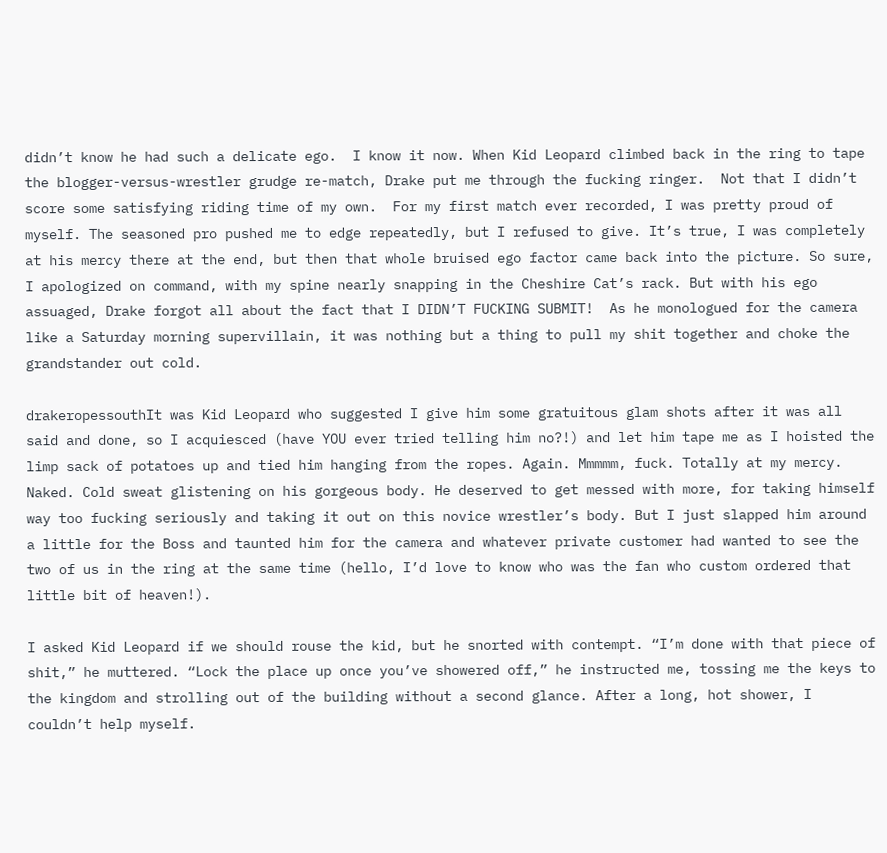didn’t know he had such a delicate ego.  I know it now. When Kid Leopard climbed back in the ring to tape the blogger-versus-wrestler grudge re-match, Drake put me through the fucking ringer.  Not that I didn’t score some satisfying riding time of my own.  For my first match ever recorded, I was pretty proud of myself. The seasoned pro pushed me to edge repeatedly, but I refused to give. It’s true, I was completely at his mercy there at the end, but then that whole bruised ego factor came back into the picture. So sure, I apologized on command, with my spine nearly snapping in the Cheshire Cat’s rack. But with his ego assuaged, Drake forgot all about the fact that I DIDN’T FUCKING SUBMIT!  As he monologued for the camera like a Saturday morning supervillain, it was nothing but a thing to pull my shit together and choke the grandstander out cold.

drakeropessouthIt was Kid Leopard who suggested I give him some gratuitous glam shots after it was all said and done, so I acquiesced (have YOU ever tried telling him no?!) and let him tape me as I hoisted the limp sack of potatoes up and tied him hanging from the ropes. Again. Mmmmm, fuck. Totally at my mercy. Naked. Cold sweat glistening on his gorgeous body. He deserved to get messed with more, for taking himself way too fucking seriously and taking it out on this novice wrestler’s body. But I just slapped him around a little for the Boss and taunted him for the camera and whatever private customer had wanted to see the two of us in the ring at the same time (hello, I’d love to know who was the fan who custom ordered that little bit of heaven!).

I asked Kid Leopard if we should rouse the kid, but he snorted with contempt. “I’m done with that piece of shit,” he muttered. “Lock the place up once you’ve showered off,” he instructed me, tossing me the keys to the kingdom and strolling out of the building without a second glance. After a long, hot shower, I couldn’t help myself.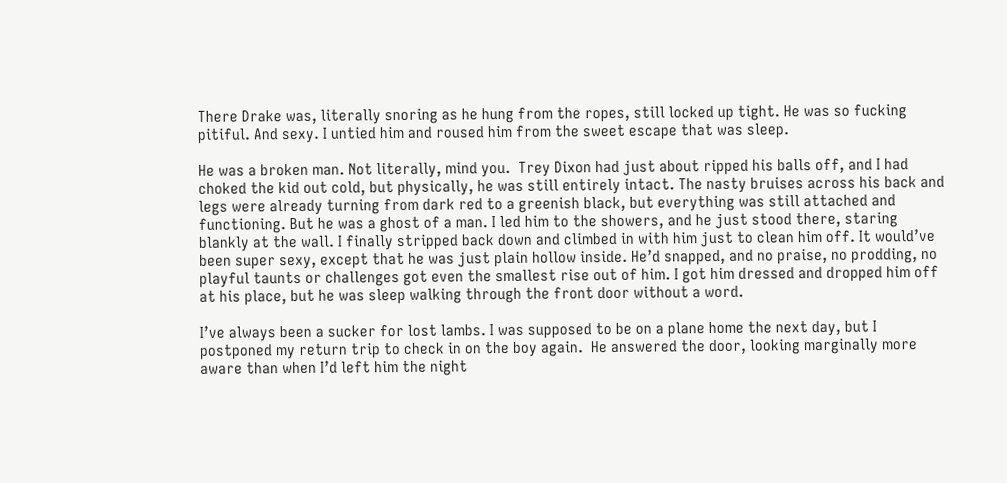There Drake was, literally snoring as he hung from the ropes, still locked up tight. He was so fucking pitiful. And sexy. I untied him and roused him from the sweet escape that was sleep.

He was a broken man. Not literally, mind you.  Trey Dixon had just about ripped his balls off, and I had choked the kid out cold, but physically, he was still entirely intact. The nasty bruises across his back and legs were already turning from dark red to a greenish black, but everything was still attached and functioning. But he was a ghost of a man. I led him to the showers, and he just stood there, staring blankly at the wall. I finally stripped back down and climbed in with him just to clean him off. It would’ve been super sexy, except that he was just plain hollow inside. He’d snapped, and no praise, no prodding, no playful taunts or challenges got even the smallest rise out of him. I got him dressed and dropped him off at his place, but he was sleep walking through the front door without a word.

I’ve always been a sucker for lost lambs. I was supposed to be on a plane home the next day, but I postponed my return trip to check in on the boy again.  He answered the door, looking marginally more aware than when I’d left him the night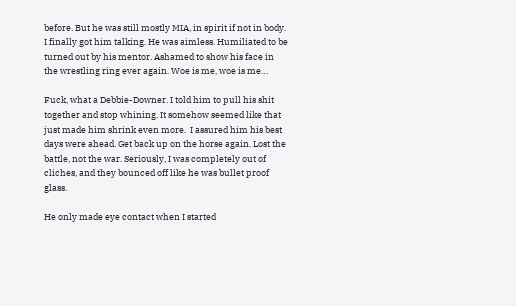before. But he was still mostly MIA, in spirit if not in body. I finally got him talking. He was aimless. Humiliated to be turned out by his mentor. Ashamed to show his face in the wrestling ring ever again. Woe is me, woe is me…

Fuck, what a Debbie-Downer. I told him to pull his shit together and stop whining. It somehow seemed like that just made him shrink even more.  I assured him his best days were ahead. Get back up on the horse again. Lost the battle, not the war. Seriously, I was completely out of cliches, and they bounced off like he was bullet proof glass.

He only made eye contact when I started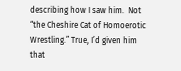describing how I saw him.  Not “the Cheshire Cat of Homoerotic Wrestling.” True, I’d given him that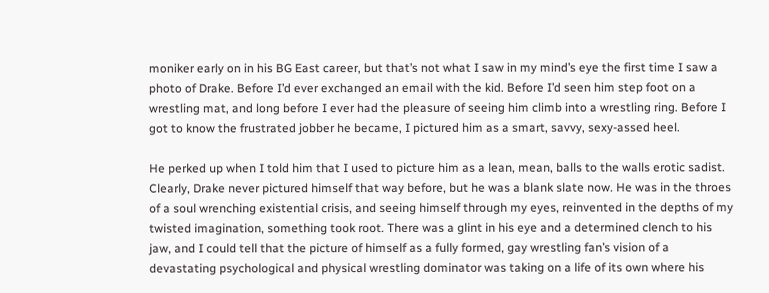moniker early on in his BG East career, but that’s not what I saw in my mind’s eye the first time I saw a photo of Drake. Before I’d ever exchanged an email with the kid. Before I’d seen him step foot on a wrestling mat, and long before I ever had the pleasure of seeing him climb into a wrestling ring. Before I got to know the frustrated jobber he became, I pictured him as a smart, savvy, sexy-assed heel.

He perked up when I told him that I used to picture him as a lean, mean, balls to the walls erotic sadist. Clearly, Drake never pictured himself that way before, but he was a blank slate now. He was in the throes of a soul wrenching existential crisis, and seeing himself through my eyes, reinvented in the depths of my twisted imagination, something took root. There was a glint in his eye and a determined clench to his jaw, and I could tell that the picture of himself as a fully formed, gay wrestling fan’s vision of a devastating psychological and physical wrestling dominator was taking on a life of its own where his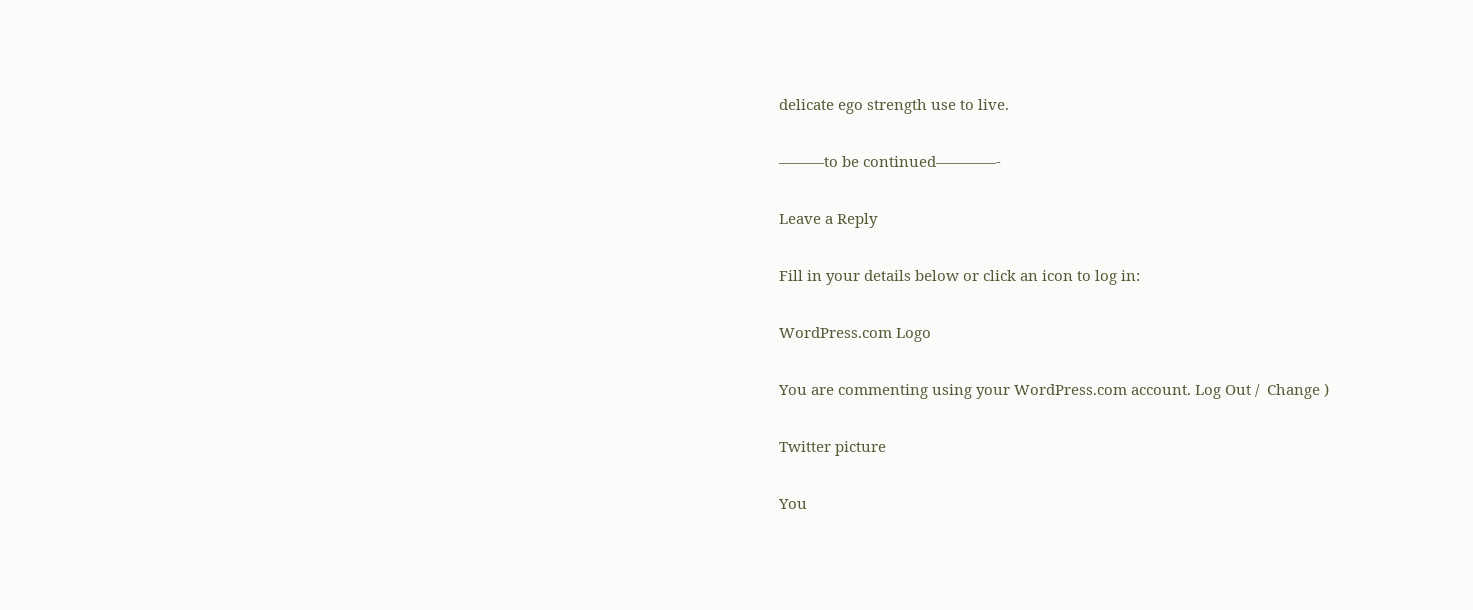delicate ego strength use to live.

———to be continued————-

Leave a Reply

Fill in your details below or click an icon to log in:

WordPress.com Logo

You are commenting using your WordPress.com account. Log Out /  Change )

Twitter picture

You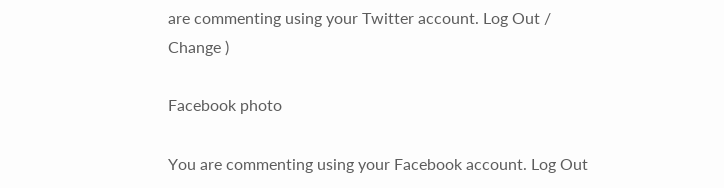are commenting using your Twitter account. Log Out /  Change )

Facebook photo

You are commenting using your Facebook account. Log Out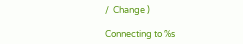/  Change )

Connecting to %s